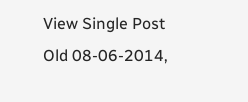View Single Post
Old 08-06-2014,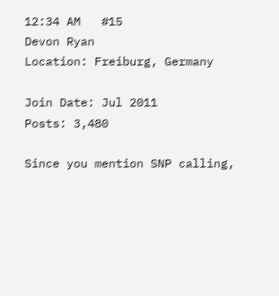12:34 AM   #15
Devon Ryan
Location: Freiburg, Germany

Join Date: Jul 2011
Posts: 3,480

Since you mention SNP calling,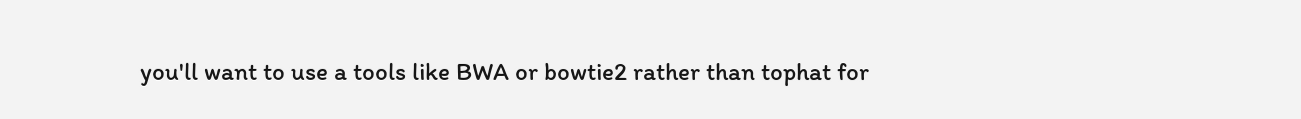you'll want to use a tools like BWA or bowtie2 rather than tophat for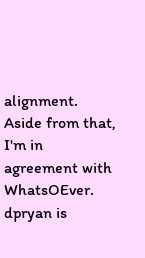alignment. Aside from that, I'm in agreement with WhatsOEver.
dpryan is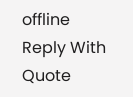offline   Reply With Quote